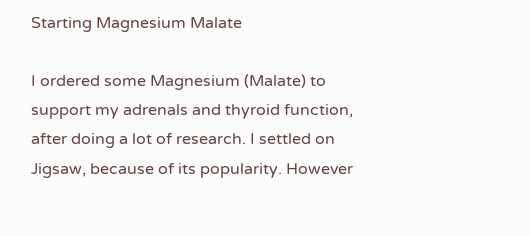Starting Magnesium Malate

I ordered some Magnesium (Malate) to support my adrenals and thyroid function, after doing a lot of research. I settled on Jigsaw, because of its popularity. However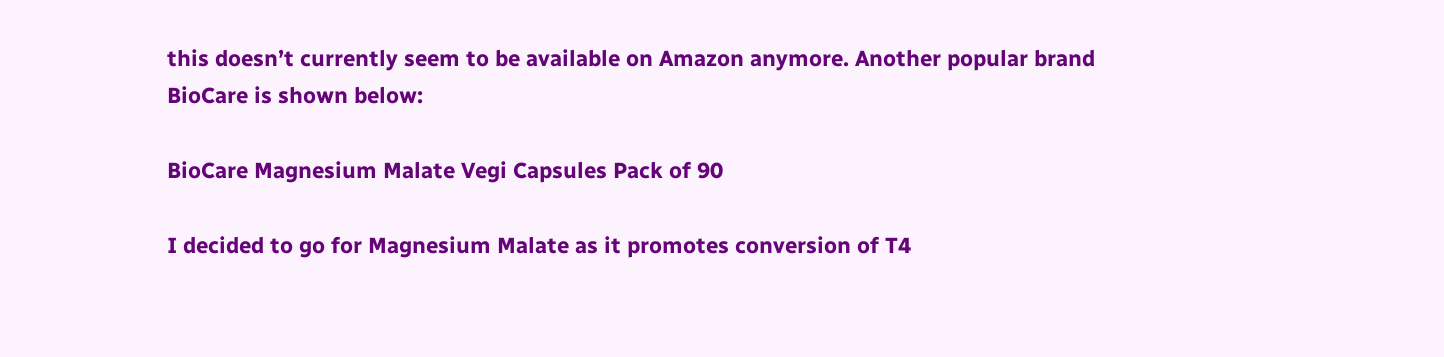this doesn’t currently seem to be available on Amazon anymore. Another popular brand BioCare is shown below:

BioCare Magnesium Malate Vegi Capsules Pack of 90

I decided to go for Magnesium Malate as it promotes conversion of T4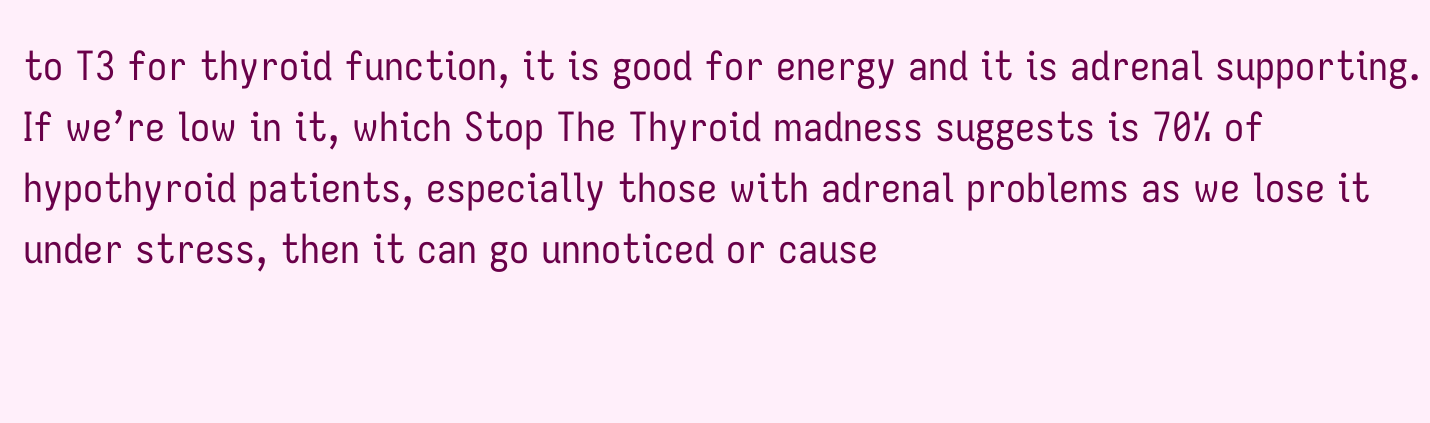to T3 for thyroid function, it is good for energy and it is adrenal supporting. If we’re low in it, which Stop The Thyroid madness suggests is 70% of hypothyroid patients, especially those with adrenal problems as we lose it under stress, then it can go unnoticed or cause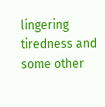lingering tiredness and some other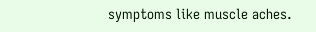symptoms like muscle aches.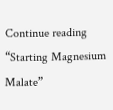Continue reading “Starting Magnesium Malate”